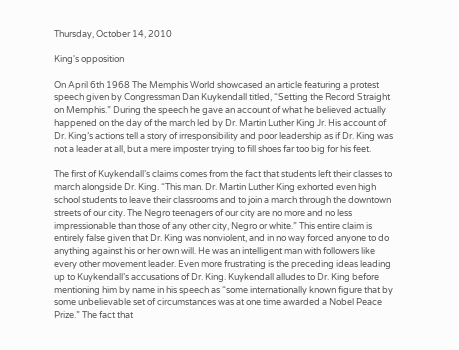Thursday, October 14, 2010

King's opposition

On April 6th 1968 The Memphis World showcased an article featuring a protest speech given by Congressman Dan Kuykendall titled, “Setting the Record Straight on Memphis.” During the speech he gave an account of what he believed actually happened on the day of the march led by Dr. Martin Luther King Jr. His account of Dr. King’s actions tell a story of irresponsibility and poor leadership as if Dr. King was not a leader at all, but a mere imposter trying to fill shoes far too big for his feet.

The first of Kuykendall’s claims comes from the fact that students left their classes to march alongside Dr. King. “This man. Dr. Martin Luther King exhorted even high school students to leave their classrooms and to join a march through the downtown streets of our city. The Negro teenagers of our city are no more and no less impressionable than those of any other city, Negro or white.” This entire claim is entirely false given that Dr. King was nonviolent, and in no way forced anyone to do anything against his or her own will. He was an intelligent man with followers like every other movement leader. Even more frustrating is the preceding ideas leading up to Kuykendall’s accusations of Dr. King. Kuykendall alludes to Dr. King before mentioning him by name in his speech as “some internationally known figure that by some unbelievable set of circumstances was at one time awarded a Nobel Peace Prize.” The fact that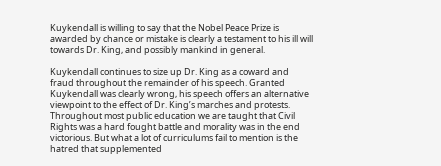Kuykendall is willing to say that the Nobel Peace Prize is awarded by chance or mistake is clearly a testament to his ill will towards Dr. King, and possibly mankind in general.

Kuykendall continues to size up Dr. King as a coward and fraud throughout the remainder of his speech. Granted Kuykendall was clearly wrong, his speech offers an alternative viewpoint to the effect of Dr. King’s marches and protests. Throughout most public education we are taught that Civil Rights was a hard fought battle and morality was in the end victorious. But what a lot of curriculums fail to mention is the hatred that supplemented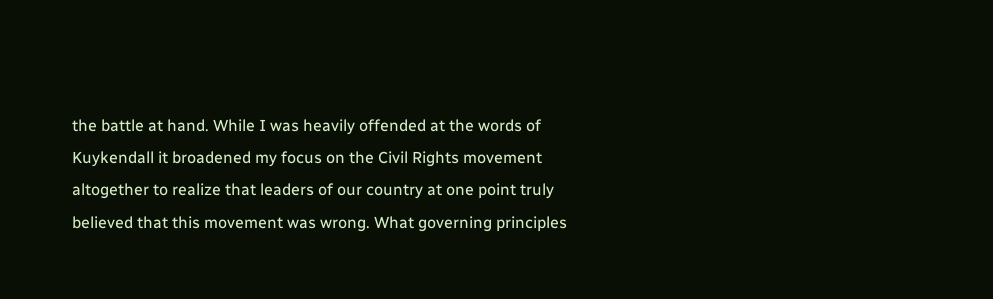the battle at hand. While I was heavily offended at the words of Kuykendall it broadened my focus on the Civil Rights movement altogether to realize that leaders of our country at one point truly believed that this movement was wrong. What governing principles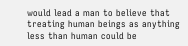would lead a man to believe that treating human beings as anything less than human could be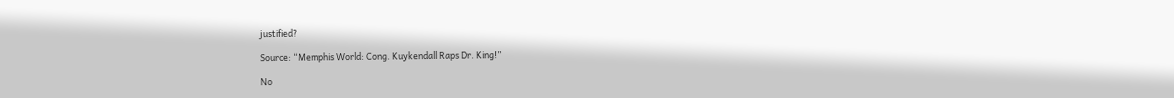justified?

Source: “Memphis World: Cong. Kuykendall Raps Dr. King!”

No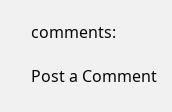comments:

Post a Comment